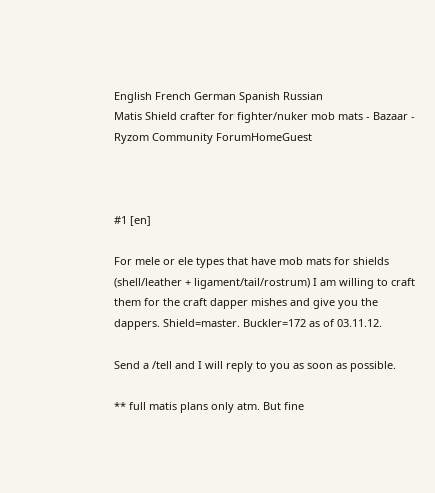English French German Spanish Russian
Matis Shield crafter for fighter/nuker mob mats - Bazaar - Ryzom Community ForumHomeGuest



#1 [en]

For mele or ele types that have mob mats for shields (shell/leather + ligament/tail/rostrum) I am willing to craft them for the craft dapper mishes and give you the dappers. Shield=master. Buckler=172 as of 03.11.12.

Send a /tell and I will reply to you as soon as possible.

** full matis plans only atm. But fine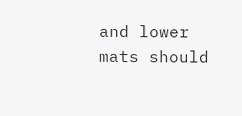and lower mats should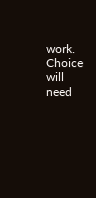work. Choice will need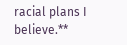racial plans I believe.**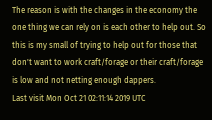The reason is with the changes in the economy the one thing we can rely on is each other to help out. So this is my small of trying to help out for those that don't want to work craft/forage or their craft/forage is low and not netting enough dappers.
Last visit Mon Oct 21 02:11:14 2019 UTC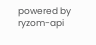powered by ryzom-api